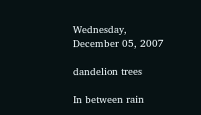Wednesday, December 05, 2007

dandelion trees

In between rain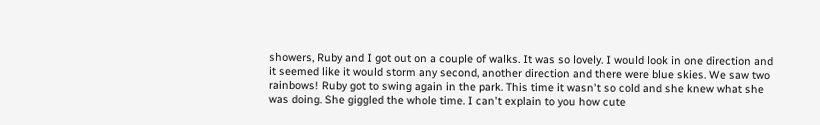showers, Ruby and I got out on a couple of walks. It was so lovely. I would look in one direction and it seemed like it would storm any second, another direction and there were blue skies. We saw two rainbows! Ruby got to swing again in the park. This time it wasn't so cold and she knew what she was doing. She giggled the whole time. I can't explain to you how cute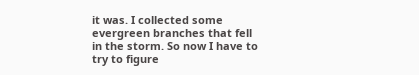it was. I collected some evergreen branches that fell in the storm. So now I have to try to figure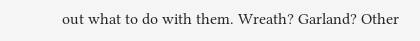out what to do with them. Wreath? Garland? Other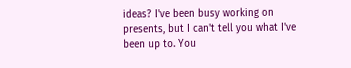ideas? I've been busy working on presents, but I can't tell you what I've been up to. You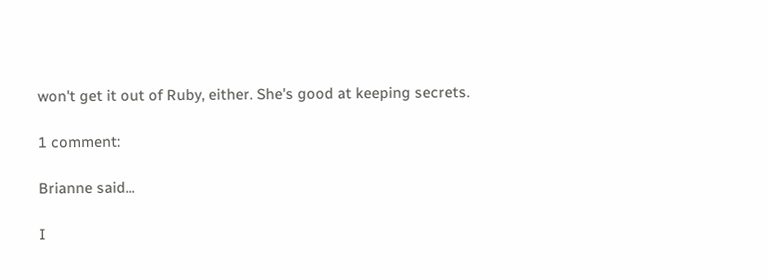won't get it out of Ruby, either. She's good at keeping secrets.

1 comment:

Brianne said...

I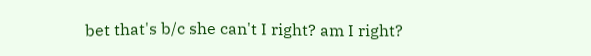bet that's b/c she can't I right? am I right?